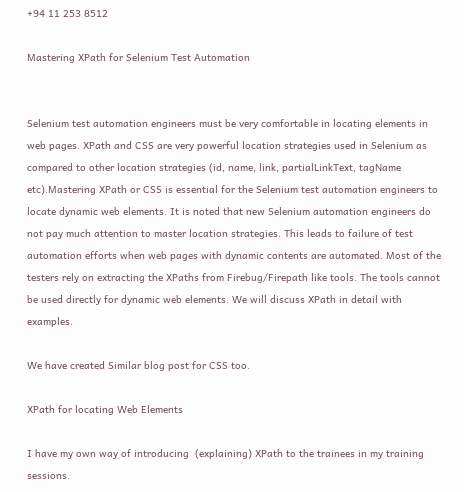+94 11 253 8512

Mastering XPath for Selenium Test Automation


Selenium test automation engineers must be very comfortable in locating elements in web pages. XPath and CSS are very powerful location strategies used in Selenium as compared to other location strategies (id, name, link, partialLinkText, tagName etc).Mastering XPath or CSS is essential for the Selenium test automation engineers to locate dynamic web elements. It is noted that new Selenium automation engineers do not pay much attention to master location strategies. This leads to failure of test automation efforts when web pages with dynamic contents are automated. Most of the testers rely on extracting the XPaths from Firebug/Firepath like tools. The tools cannot be used directly for dynamic web elements. We will discuss XPath in detail with examples.

We have created Similar blog post for CSS too.

XPath for locating Web Elements

I have my own way of introducing  (explaining) XPath to the trainees in my training sessions.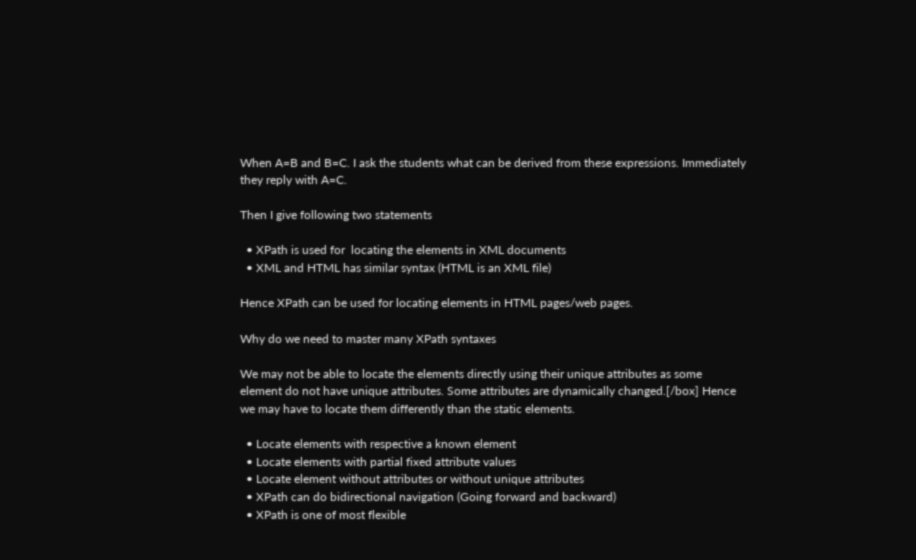When A=B and B=C. I ask the students what can be derived from these expressions. Immediately they reply with A=C.

Then I give following two statements

  • XPath is used for  locating the elements in XML documents
  • XML and HTML has similar syntax (HTML is an XML file)

Hence XPath can be used for locating elements in HTML pages/web pages.

Why do we need to master many XPath syntaxes

We may not be able to locate the elements directly using their unique attributes as some element do not have unique attributes. Some attributes are dynamically changed.[/box] Hence we may have to locate them differently than the static elements.

  • Locate elements with respective a known element
  • Locate elements with partial fixed attribute values
  • Locate element without attributes or without unique attributes
  • XPath can do bidirectional navigation (Going forward and backward)
  • XPath is one of most flexible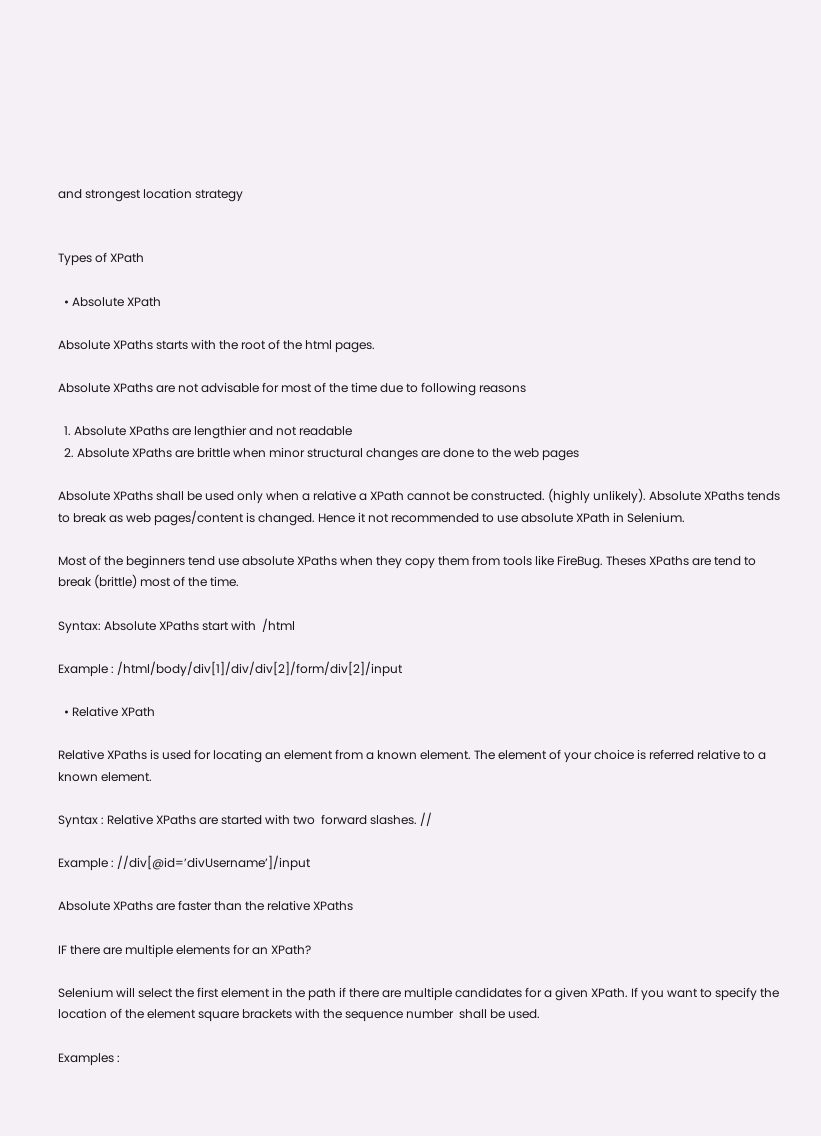and strongest location strategy


Types of XPath

  • Absolute XPath

Absolute XPaths starts with the root of the html pages.

Absolute XPaths are not advisable for most of the time due to following reasons

  1. Absolute XPaths are lengthier and not readable
  2. Absolute XPaths are brittle when minor structural changes are done to the web pages

Absolute XPaths shall be used only when a relative a XPath cannot be constructed. (highly unlikely). Absolute XPaths tends to break as web pages/content is changed. Hence it not recommended to use absolute XPath in Selenium.

Most of the beginners tend use absolute XPaths when they copy them from tools like FireBug. Theses XPaths are tend to break (brittle) most of the time.

Syntax: Absolute XPaths start with  /html

Example : /html/body/div[1]/div/div[2]/form/div[2]/input

  • Relative XPath

Relative XPaths is used for locating an element from a known element. The element of your choice is referred relative to a known element.

Syntax : Relative XPaths are started with two  forward slashes. //

Example : //div[@id=’divUsername’]/input

Absolute XPaths are faster than the relative XPaths

IF there are multiple elements for an XPath?

Selenium will select the first element in the path if there are multiple candidates for a given XPath. If you want to specify the location of the element square brackets with the sequence number  shall be used.

Examples :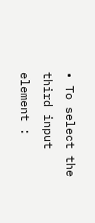• To select the third input element :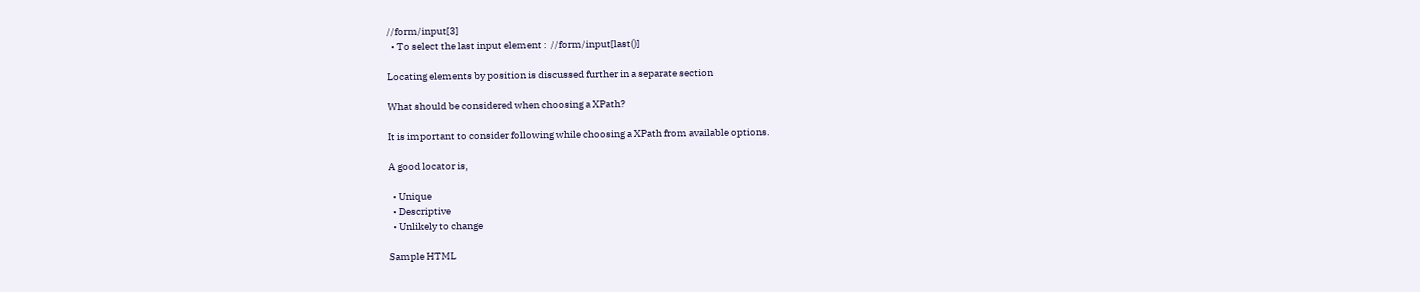//form/input[3]
  • To select the last input element :  //form/input[last()]

Locating elements by position is discussed further in a separate section

What should be considered when choosing a XPath?

It is important to consider following while choosing a XPath from available options.

A good locator is,

  • Unique
  • Descriptive
  • Unlikely to change

Sample HTML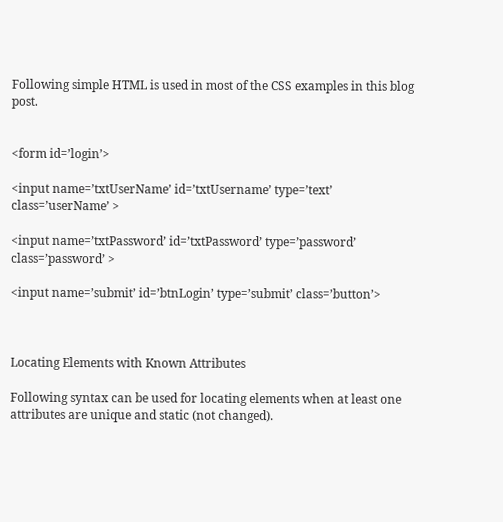Following simple HTML is used in most of the CSS examples in this blog post.


<form id=’login’>

<input name=’txtUserName’ id=’txtUsername’ type=’text’ class=’userName’ >

<input name=’txtPassword’ id=’txtPassword’ type=’password’ class=’password’ >

<input name=’submit’ id=’btnLogin’ type=’submit’ class=’button’>



Locating Elements with Known Attributes

Following syntax can be used for locating elements when at least one attributes are unique and static (not changed).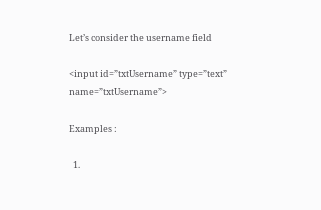Let’s consider the username field

<input id=”txtUsername” type=”text” name=”txtUsername”>

Examples :

  1.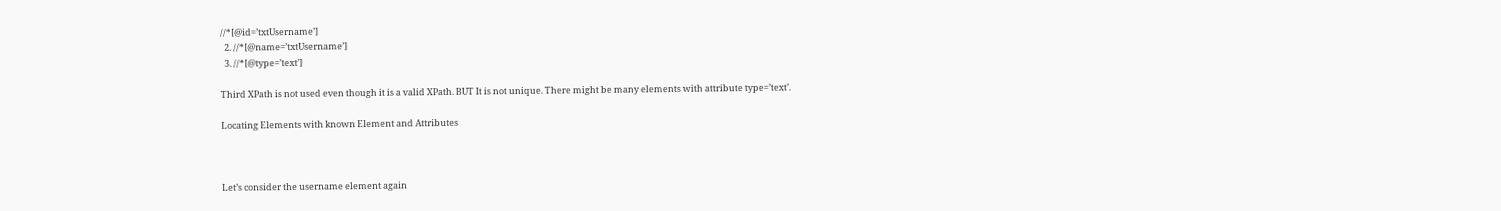//*[@id=’txtUsername’]
  2. //*[@name=’txtUsername’]
  3. //*[@type=’text’]

Third XPath is not used even though it is a valid XPath. BUT It is not unique. There might be many elements with attribute type=’text’.

Locating Elements with known Element and Attributes



Let’s consider the username element again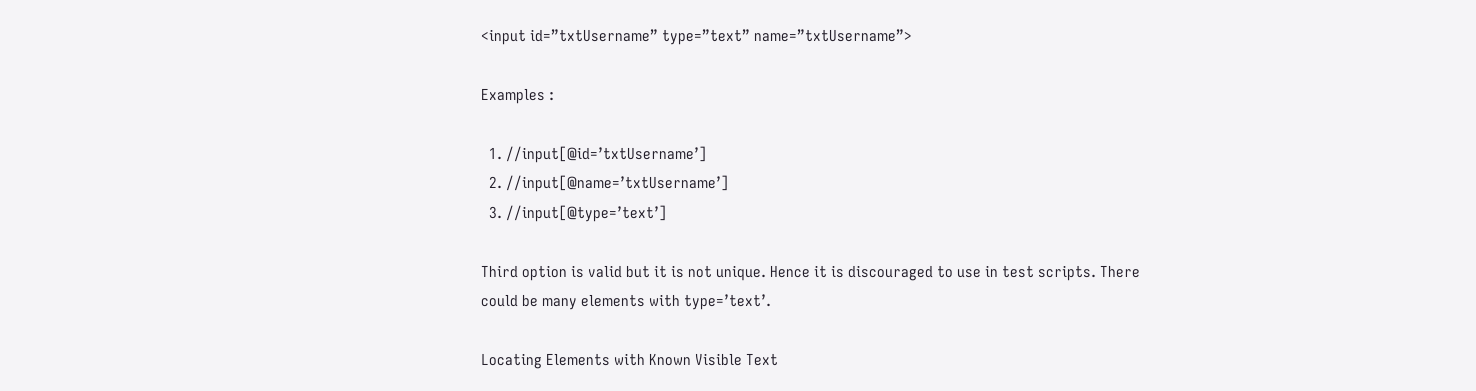<input id=”txtUsername” type=”text” name=”txtUsername”>

Examples :

  1. //input[@id=’txtUsername’]
  2. //input[@name=’txtUsername’]
  3. //input[@type=’text’]

Third option is valid but it is not unique. Hence it is discouraged to use in test scripts. There could be many elements with type=’text’.

Locating Elements with Known Visible Text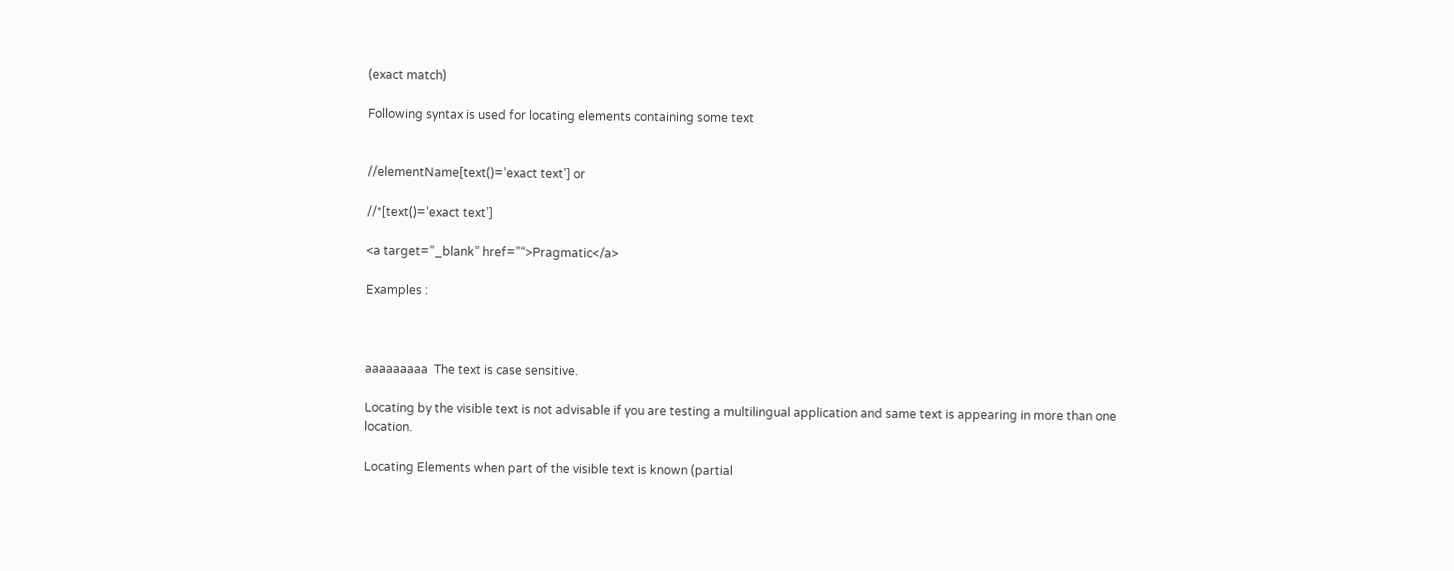(exact match)

Following syntax is used for locating elements containing some text


//elementName[text()=’exact text’] or

//*[text()=’exact text’]

<a target=”_blank” href=”“>Pragmatic</a>

Examples :



aaaaaaaaa  The text is case sensitive.

Locating by the visible text is not advisable if you are testing a multilingual application and same text is appearing in more than one location.

Locating Elements when part of the visible text is known (partial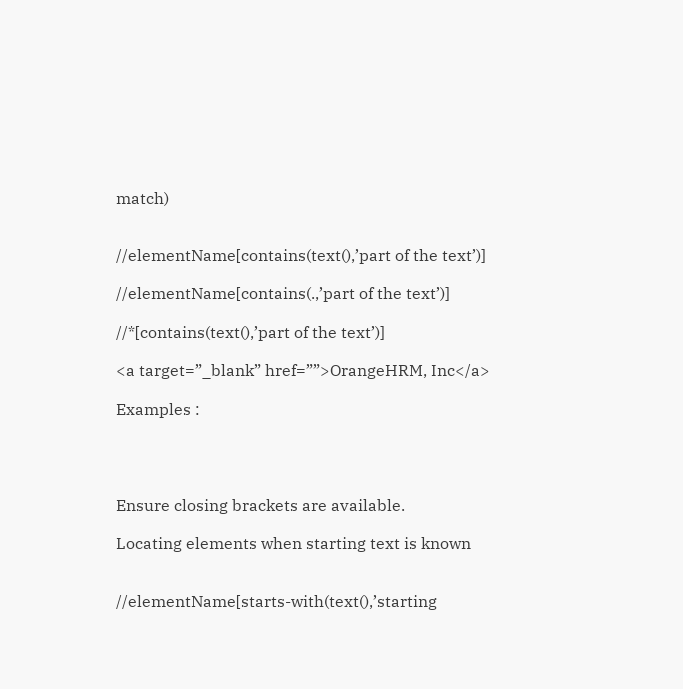match)


//elementName[contains(text(),’part of the text’)]

//elementName[contains(.,’part of the text’)]

//*[contains(text(),’part of the text’)]

<a target=”_blank” href=””>OrangeHRM, Inc</a>

Examples :




Ensure closing brackets are available.

Locating elements when starting text is known


//elementName[starts-with(text(),’starting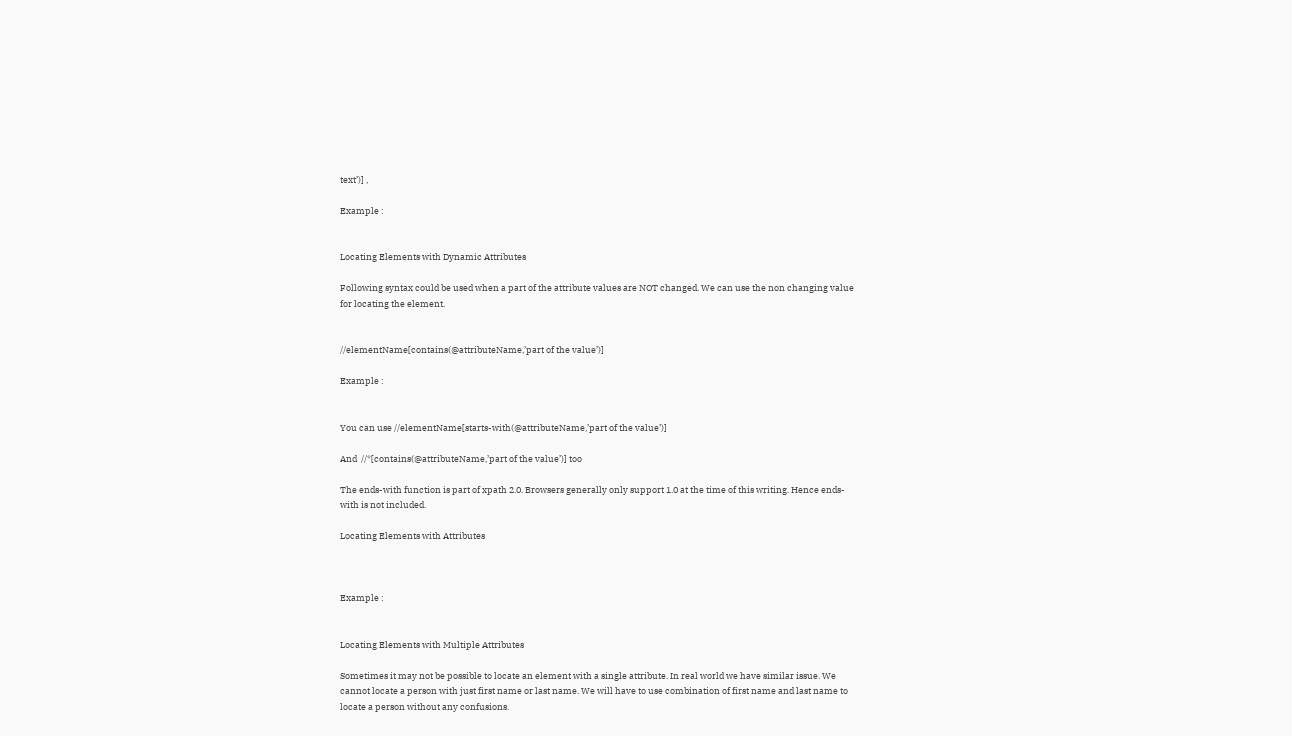text’)] ,

Example :


Locating Elements with Dynamic Attributes

Following syntax could be used when a part of the attribute values are NOT changed. We can use the non changing value for locating the element.


//elementName[contains(@attributeName,’part of the value’)]

Example :


You can use //elementName[starts-with(@attributeName,’part of the value’)]

And  //*[contains(@attributeName,’part of the value’)] too

The ends-with function is part of xpath 2.0. Browsers generally only support 1.0 at the time of this writing. Hence ends-with is not included.

Locating Elements with Attributes



Example :


Locating Elements with Multiple Attributes

Sometimes it may not be possible to locate an element with a single attribute. In real world we have similar issue. We cannot locate a person with just first name or last name. We will have to use combination of first name and last name to locate a person without any confusions.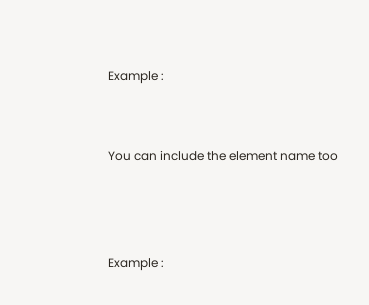Example :


You can include the element name too



Example :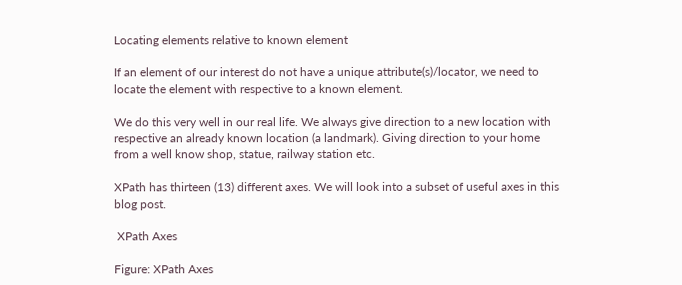Locating elements relative to known element

If an element of our interest do not have a unique attribute(s)/locator, we need to locate the element with respective to a known element.

We do this very well in our real life. We always give direction to a new location with respective an already known location (a landmark). Giving direction to your home from a well know shop, statue, railway station etc.

XPath has thirteen (13) different axes. We will look into a subset of useful axes in this blog post.

 XPath Axes

Figure: XPath Axes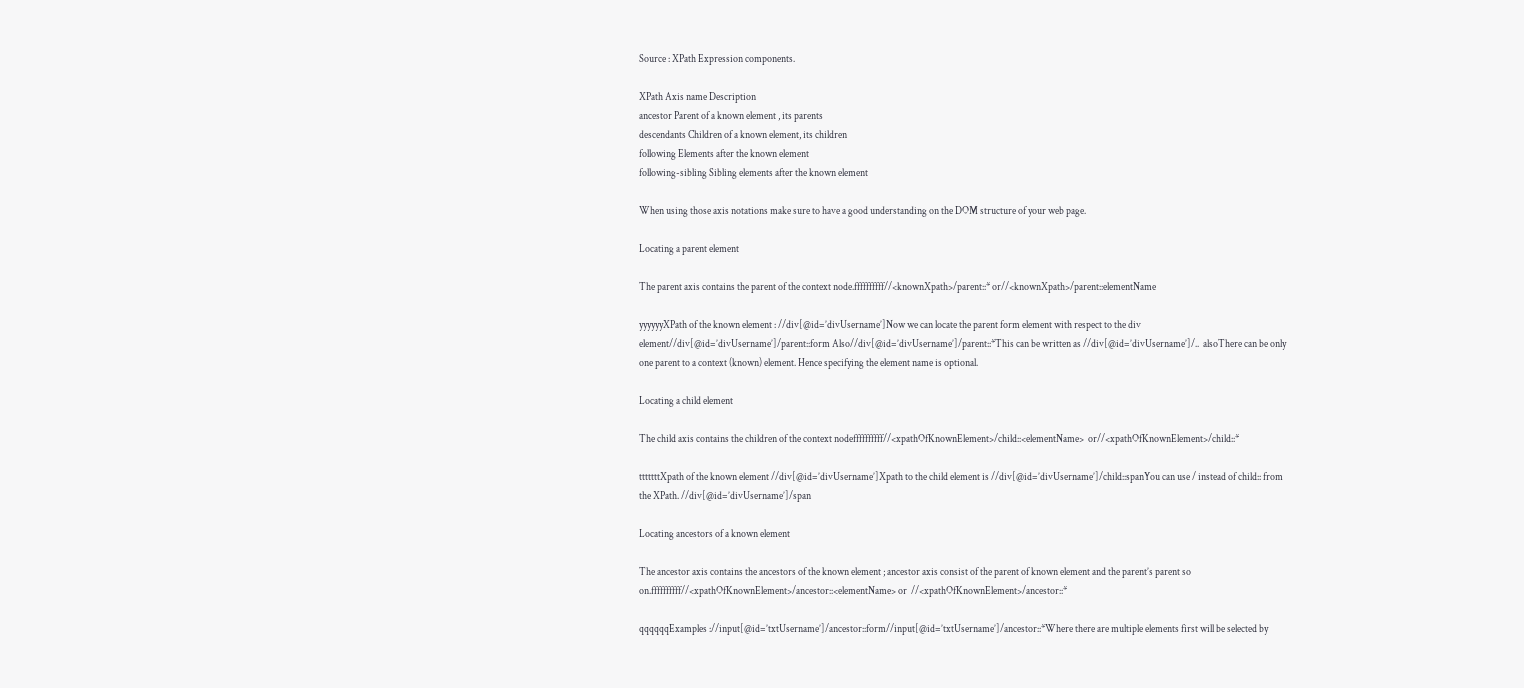Source : XPath Expression components.

XPath Axis name Description
ancestor Parent of a known element , its parents
descendants Children of a known element, its children
following Elements after the known element
following-sibling Sibling elements after the known element

When using those axis notations make sure to have a good understanding on the DOM structure of your web page.

Locating a parent element

The parent axis contains the parent of the context node.ffffffffff//<knownXpath>/parent::* or//<knownXpath>/parent::elementName

yyyyyyXPath of the known element : //div[@id=’divUsername’]Now we can locate the parent form element with respect to the div element//div[@id=’divUsername’]/parent::form Also//div[@id=’divUsername’]/parent::*This can be written as //div[@id=’divUsername’]/..  alsoThere can be only one parent to a context (known) element. Hence specifying the element name is optional.

Locating a child element

The child axis contains the children of the context nodeffffffffff//<xpathOfKnownElement>/child::<elementName>  or//<xpathOfKnownElement>/child::*

tttttttXpath of the known element //div[@id=’divUsername’]Xpath to the child element is //div[@id=’divUsername’]/child::spanYou can use / instead of child:: from the XPath. //div[@id=’divUsername’]/span

Locating ancestors of a known element

The ancestor axis contains the ancestors of the known element ; ancestor axis consist of the parent of known element and the parent’s parent so on.ffffffffff//<xpathOfKnownElement>/ancestor::<elementName> or  //<xpathOfKnownElement>/ancestor::*

qqqqqqExamples ://input[@id=’txtUsername’]/ancestor::form//input[@id=’txtUsername’]/ancestor::*Where there are multiple elements first will be selected by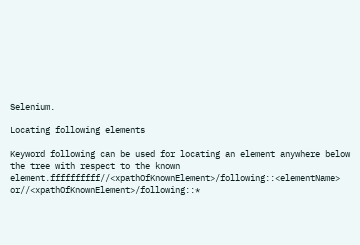Selenium.

Locating following elements

Keyword following can be used for locating an element anywhere below the tree with respect to the known element.ffffffffff//<xpathOfKnownElement>/following::<elementName> or//<xpathOfKnownElement>/following::*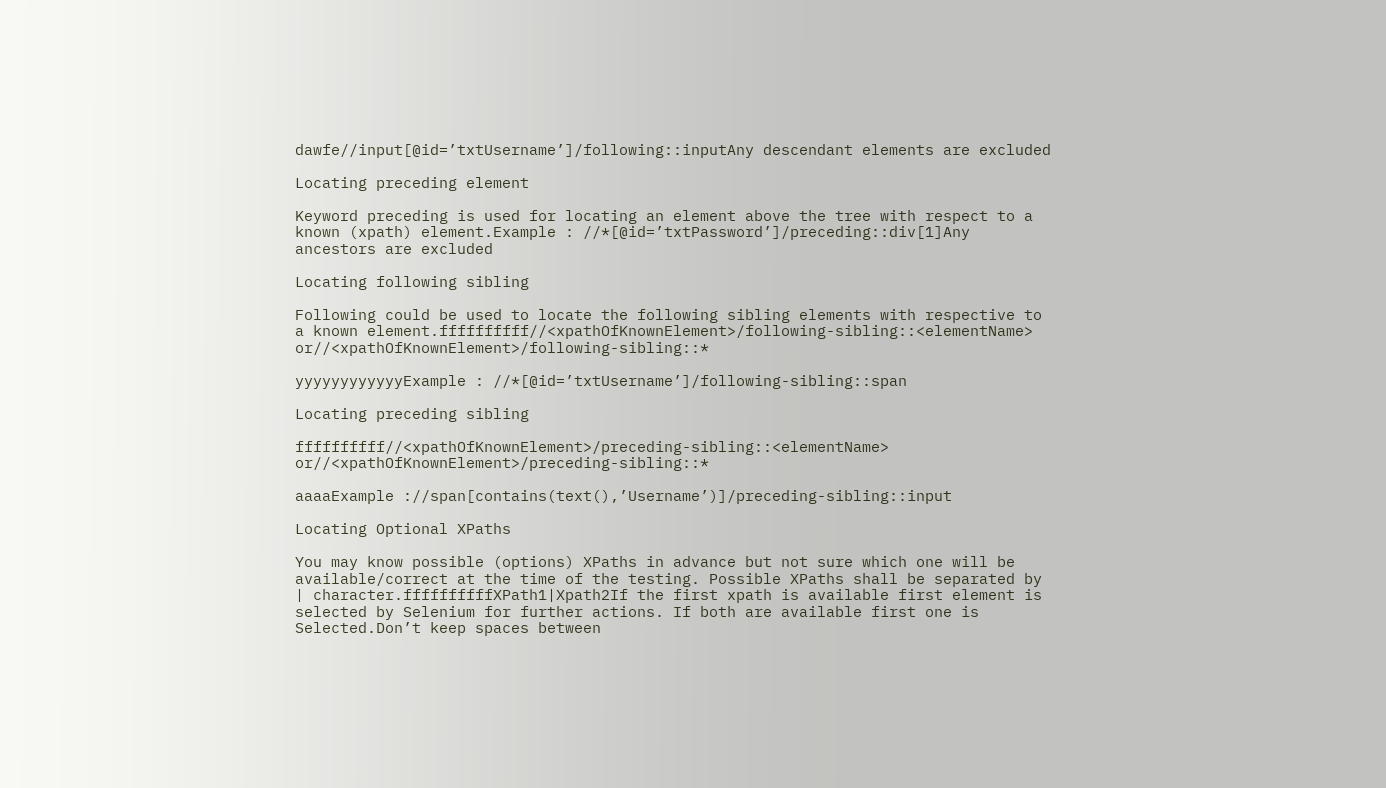dawfe//input[@id=’txtUsername’]/following::inputAny descendant elements are excluded

Locating preceding element

Keyword preceding is used for locating an element above the tree with respect to a known (xpath) element.Example : //*[@id=’txtPassword’]/preceding::div[1]Any ancestors are excluded

Locating following sibling

Following could be used to locate the following sibling elements with respective to a known element.ffffffffff//<xpathOfKnownElement>/following-sibling::<elementName> or//<xpathOfKnownElement>/following-sibling::*

yyyyyyyyyyyyExample : //*[@id=’txtUsername’]/following-sibling::span

Locating preceding sibling

ffffffffff//<xpathOfKnownElement>/preceding-sibling::<elementName> or//<xpathOfKnownElement>/preceding-sibling::*

aaaaExample ://span[contains(text(),’Username’)]/preceding-sibling::input

Locating Optional XPaths

You may know possible (options) XPaths in advance but not sure which one will be available/correct at the time of the testing. Possible XPaths shall be separated by | character.ffffffffffXPath1|Xpath2If the first xpath is available first element is selected by Selenium for further actions. If both are available first one is Selected.Don’t keep spaces between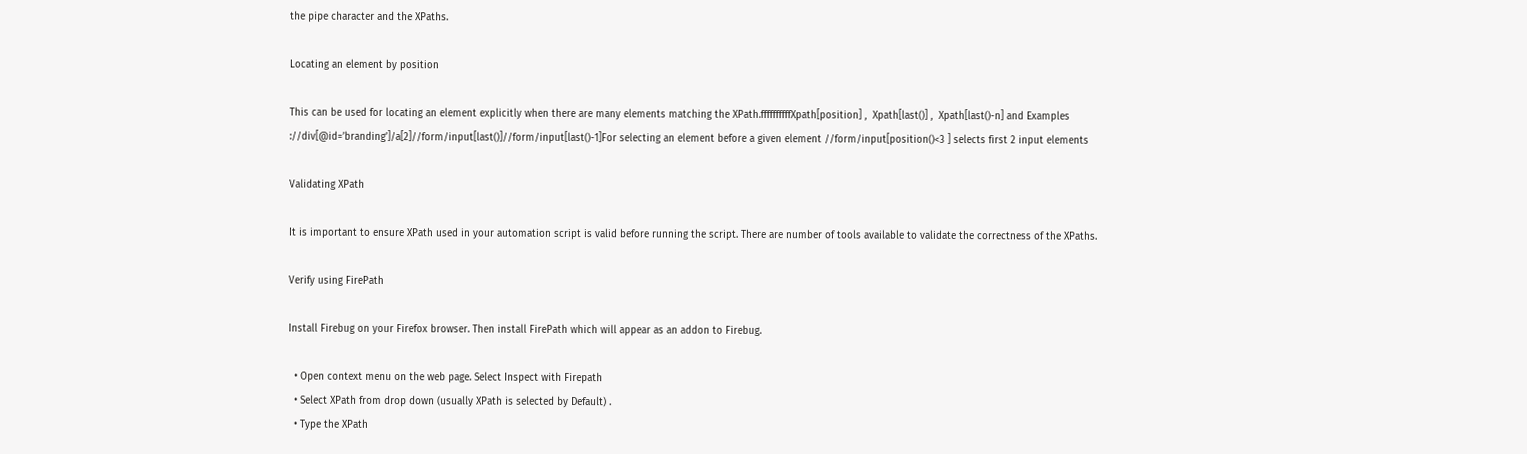the pipe character and the XPaths.

Locating an element by position

This can be used for locating an element explicitly when there are many elements matching the XPath.ffffffffffXpath[position] ,  Xpath[last()] ,  Xpath[last()-n] and Examples ://div[@id=’branding’]/a[2]//form/input[last()]//form/input[last()-1]For selecting an element before a given element //form/input[position()<3 ] selects first 2 input elements

Validating XPath

It is important to ensure XPath used in your automation script is valid before running the script. There are number of tools available to validate the correctness of the XPaths.

Verify using FirePath

Install Firebug on your Firefox browser. Then install FirePath which will appear as an addon to Firebug.

  • Open context menu on the web page. Select Inspect with Firepath
  • Select XPath from drop down (usually XPath is selected by Default) .
  • Type the XPath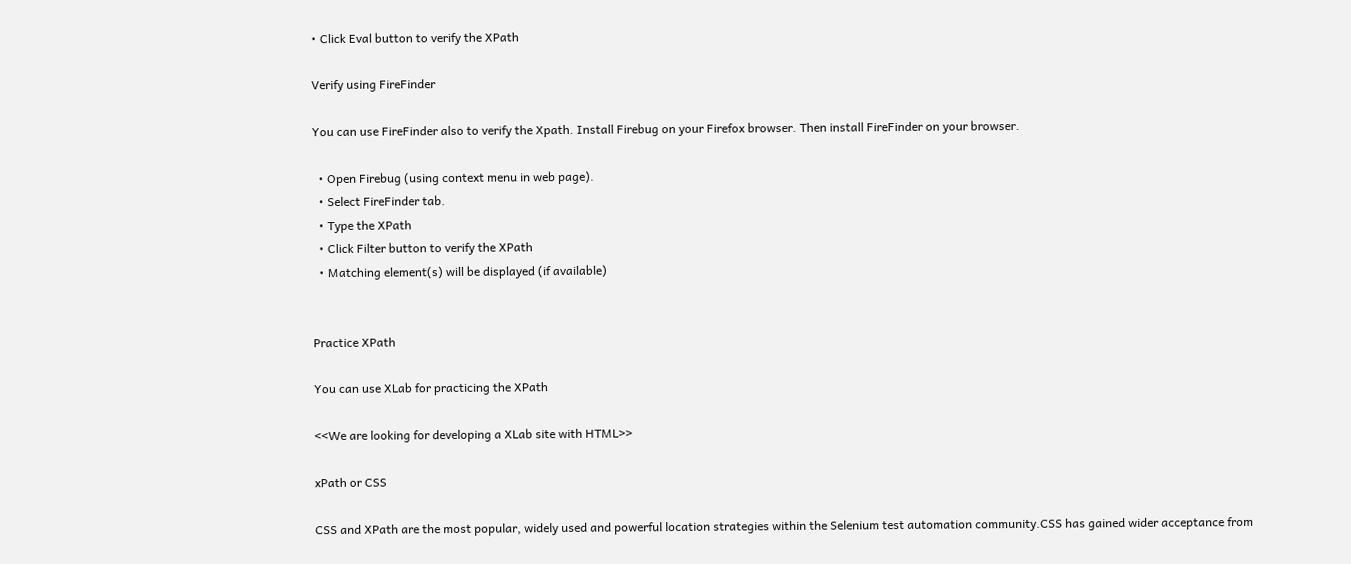• Click Eval button to verify the XPath

Verify using FireFinder

You can use FireFinder also to verify the Xpath. Install Firebug on your Firefox browser. Then install FireFinder on your browser.

  • Open Firebug (using context menu in web page).
  • Select FireFinder tab.
  • Type the XPath
  • Click Filter button to verify the XPath
  • Matching element(s) will be displayed (if available)


Practice XPath

You can use XLab for practicing the XPath

<<We are looking for developing a XLab site with HTML>>

xPath or CSS

CSS and XPath are the most popular, widely used and powerful location strategies within the Selenium test automation community.CSS has gained wider acceptance from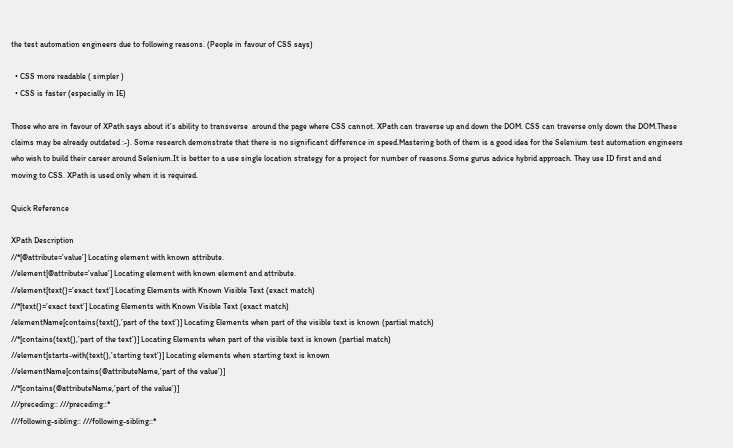the test automation engineers due to following reasons. (People in favour of CSS says)

  • CSS more readable ( simpler )
  • CSS is faster (especially in IE)

Those who are in favour of XPath says about it’s ability to transverse  around the page where CSS cannot. XPath can traverse up and down the DOM. CSS can traverse only down the DOM.These claims may be already outdated :-). Some research demonstrate that there is no significant difference in speed.Mastering both of them is a good idea for the Selenium test automation engineers who wish to build their career around Selenium.It is better to a use single location strategy for a project for number of reasons.Some gurus advice hybrid approach. They use ID first and and moving to CSS. XPath is used only when it is required.

Quick Reference

XPath Description
//*[@attribute=’value’] Locating element with known attribute.
//element[@attribute=’value’] Locating element with known element and attribute.
//element[text()=’exact text’] Locating Elements with Known Visible Text (exact match)
//*[text()=’exact text’] Locating Elements with Known Visible Text (exact match)
/elementName[contains(text(),’part of the text’)] Locating Elements when part of the visible text is known (partial match)
//*[contains(text(),’part of the text’)] Locating Elements when part of the visible text is known (partial match)
//element[starts-with(text(),’starting text’)] Locating elements when starting text is known
//elementName[contains(@attributeName,’part of the value’)]
//*[contains(@attributeName,’part of the value’)]
///preceding:: ///preceding::*
///following-sibling:: ///following-sibling::*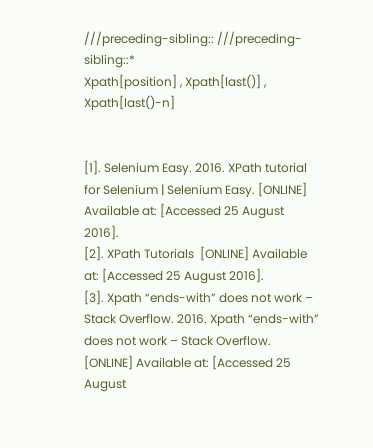///preceding-sibling:: ///preceding-sibling::*
Xpath[position] , Xpath[last()] , Xpath[last()-n]


[1]. Selenium Easy. 2016. XPath tutorial for Selenium | Selenium Easy. [ONLINE] Available at: [Accessed 25 August 2016].
[2]. XPath Tutorials  [ONLINE] Available at: [Accessed 25 August 2016].
[3]. Xpath “ends-with” does not work – Stack Overflow. 2016. Xpath “ends-with” does not work – Stack Overflow. [ONLINE] Available at: [Accessed 25 August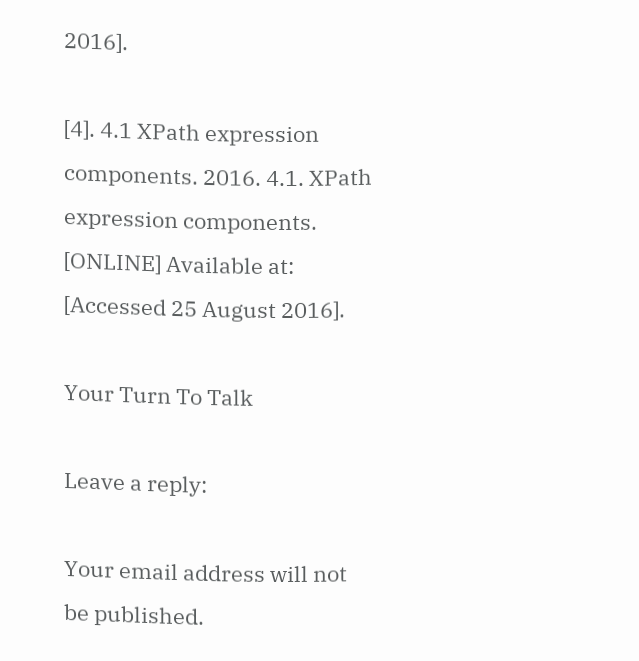2016].

[4]. 4.1 XPath expression components. 2016. 4.1. XPath expression components. [ONLINE] Available at: [Accessed 25 August 2016].

Your Turn To Talk

Leave a reply:

Your email address will not be published.